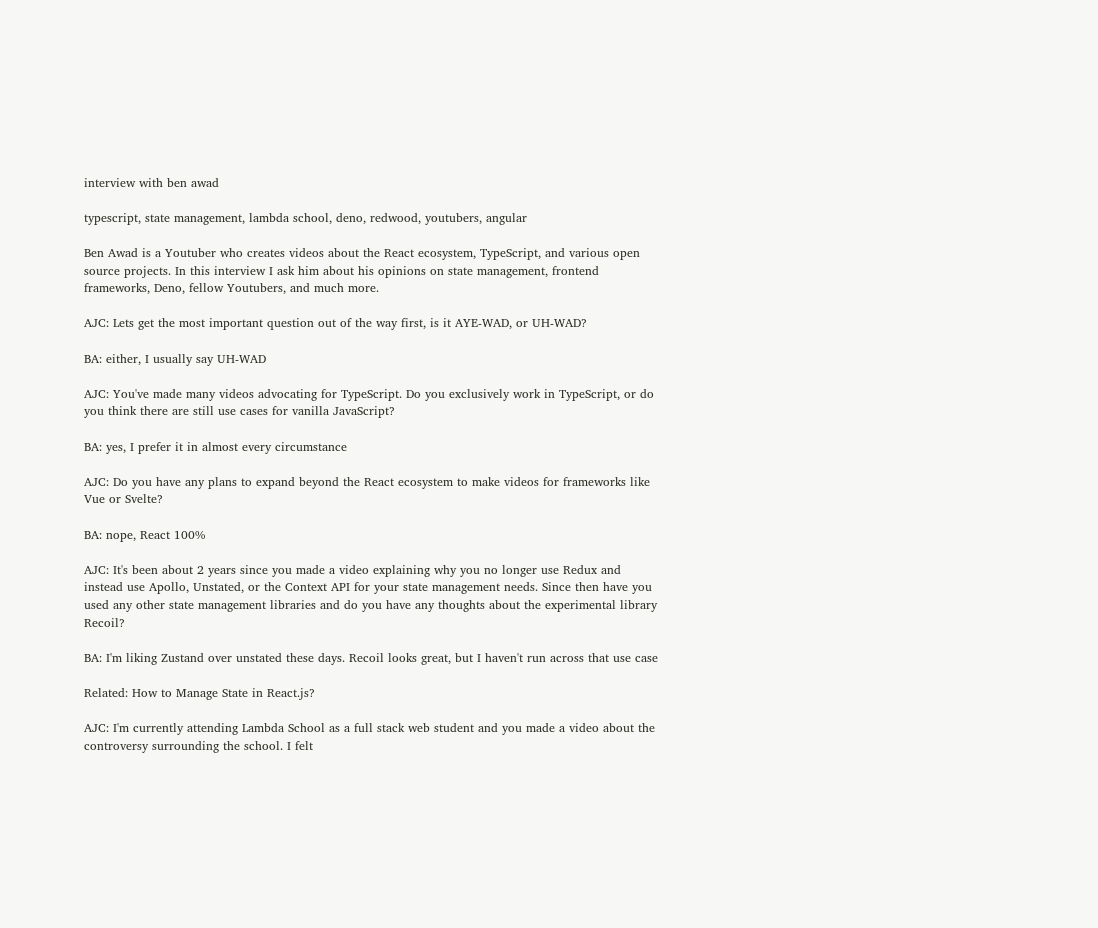interview with ben awad

typescript, state management, lambda school, deno, redwood, youtubers, angular

Ben Awad is a Youtuber who creates videos about the React ecosystem, TypeScript, and various open source projects. In this interview I ask him about his opinions on state management, frontend frameworks, Deno, fellow Youtubers, and much more.

AJC: Lets get the most important question out of the way first, is it AYE-WAD, or UH-WAD?

BA: either, I usually say UH-WAD

AJC: You've made many videos advocating for TypeScript. Do you exclusively work in TypeScript, or do you think there are still use cases for vanilla JavaScript?

BA: yes, I prefer it in almost every circumstance

AJC: Do you have any plans to expand beyond the React ecosystem to make videos for frameworks like Vue or Svelte?

BA: nope, React 100%

AJC: It's been about 2 years since you made a video explaining why you no longer use Redux and instead use Apollo, Unstated, or the Context API for your state management needs. Since then have you used any other state management libraries and do you have any thoughts about the experimental library Recoil?

BA: I'm liking Zustand over unstated these days. Recoil looks great, but I haven't run across that use case

Related: How to Manage State in React.js?

AJC: I'm currently attending Lambda School as a full stack web student and you made a video about the controversy surrounding the school. I felt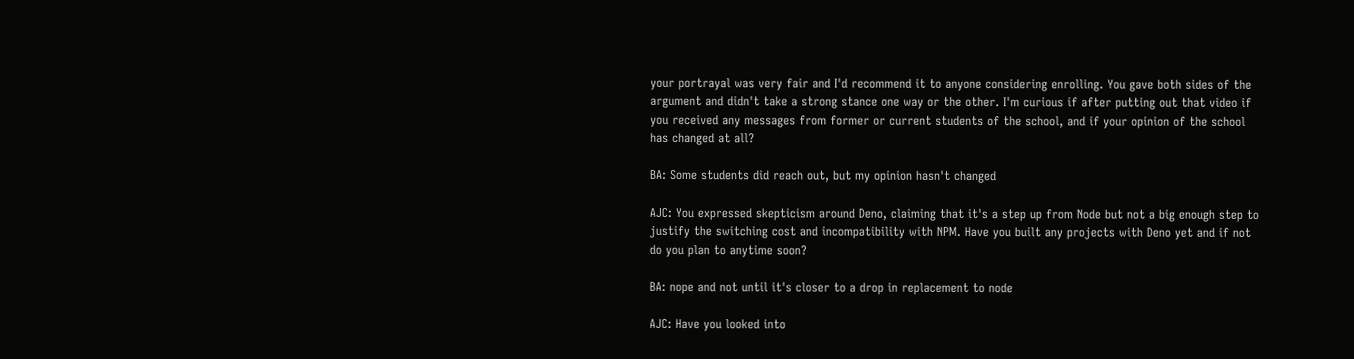your portrayal was very fair and I'd recommend it to anyone considering enrolling. You gave both sides of the argument and didn't take a strong stance one way or the other. I'm curious if after putting out that video if you received any messages from former or current students of the school, and if your opinion of the school has changed at all?

BA: Some students did reach out, but my opinion hasn't changed

AJC: You expressed skepticism around Deno, claiming that it's a step up from Node but not a big enough step to justify the switching cost and incompatibility with NPM. Have you built any projects with Deno yet and if not do you plan to anytime soon?

BA: nope and not until it's closer to a drop in replacement to node

AJC: Have you looked into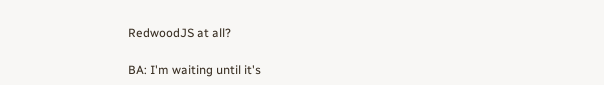RedwoodJS at all?

BA: I'm waiting until it's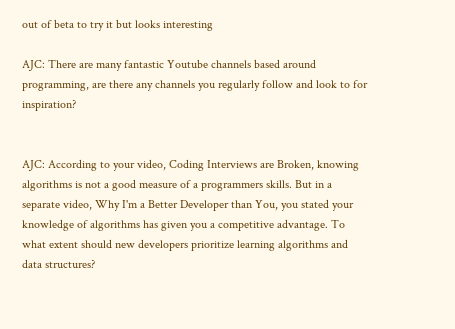out of beta to try it but looks interesting

AJC: There are many fantastic Youtube channels based around programming, are there any channels you regularly follow and look to for inspiration?


AJC: According to your video, Coding Interviews are Broken, knowing algorithms is not a good measure of a programmers skills. But in a separate video, Why I'm a Better Developer than You, you stated your knowledge of algorithms has given you a competitive advantage. To what extent should new developers prioritize learning algorithms and data structures?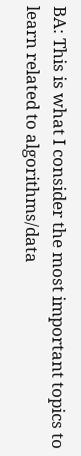BA: This is what I consider the most important topics to learn related to algorithms/data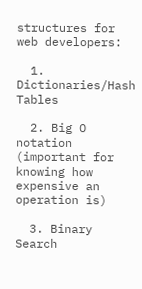structures for web developers:

  1. Dictionaries/Hash Tables

  2. Big O notation (important for knowing how expensive an operation is)

  3. Binary Search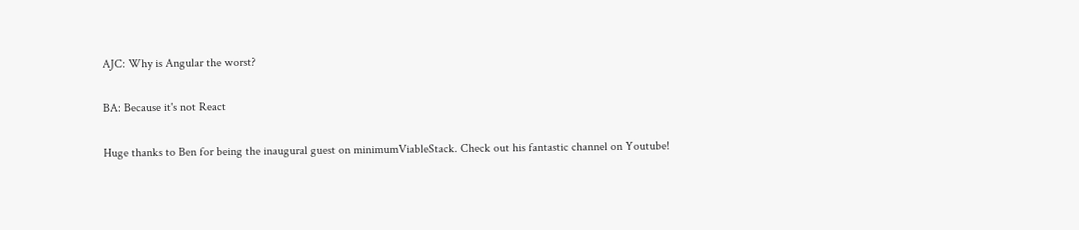AJC: Why is Angular the worst?

BA: Because it's not React

Huge thanks to Ben for being the inaugural guest on minimumViableStack. Check out his fantastic channel on Youtube!